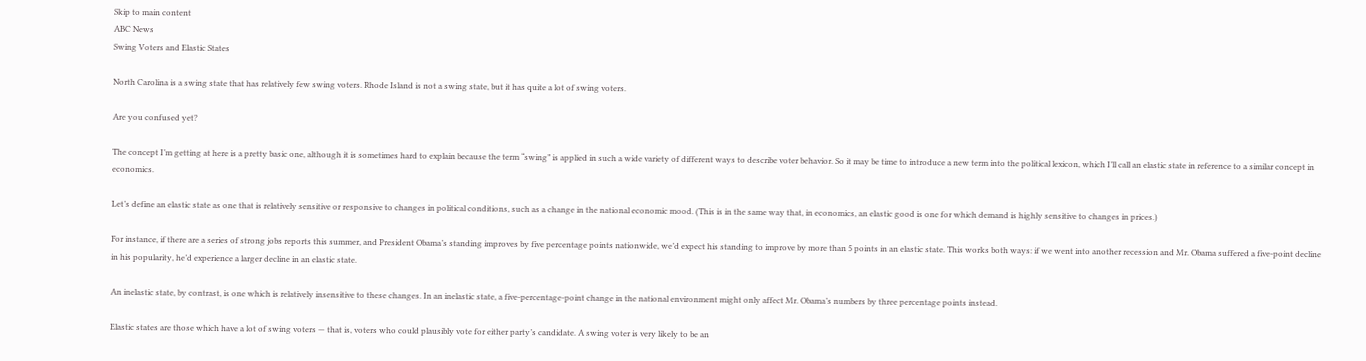Skip to main content
ABC News
Swing Voters and Elastic States

North Carolina is a swing state that has relatively few swing voters. Rhode Island is not a swing state, but it has quite a lot of swing voters.

Are you confused yet?

The concept I’m getting at here is a pretty basic one, although it is sometimes hard to explain because the term “swing” is applied in such a wide variety of different ways to describe voter behavior. So it may be time to introduce a new term into the political lexicon, which I’ll call an elastic state in reference to a similar concept in economics.

Let’s define an elastic state as one that is relatively sensitive or responsive to changes in political conditions, such as a change in the national economic mood. (This is in the same way that, in economics, an elastic good is one for which demand is highly sensitive to changes in prices.)

For instance, if there are a series of strong jobs reports this summer, and President Obama’s standing improves by five percentage points nationwide, we’d expect his standing to improve by more than 5 points in an elastic state. This works both ways: if we went into another recession and Mr. Obama suffered a five-point decline in his popularity, he’d experience a larger decline in an elastic state.

An inelastic state, by contrast, is one which is relatively insensitive to these changes. In an inelastic state, a five-percentage-point change in the national environment might only affect Mr. Obama’s numbers by three percentage points instead.

Elastic states are those which have a lot of swing voters — that is, voters who could plausibly vote for either party’s candidate. A swing voter is very likely to be an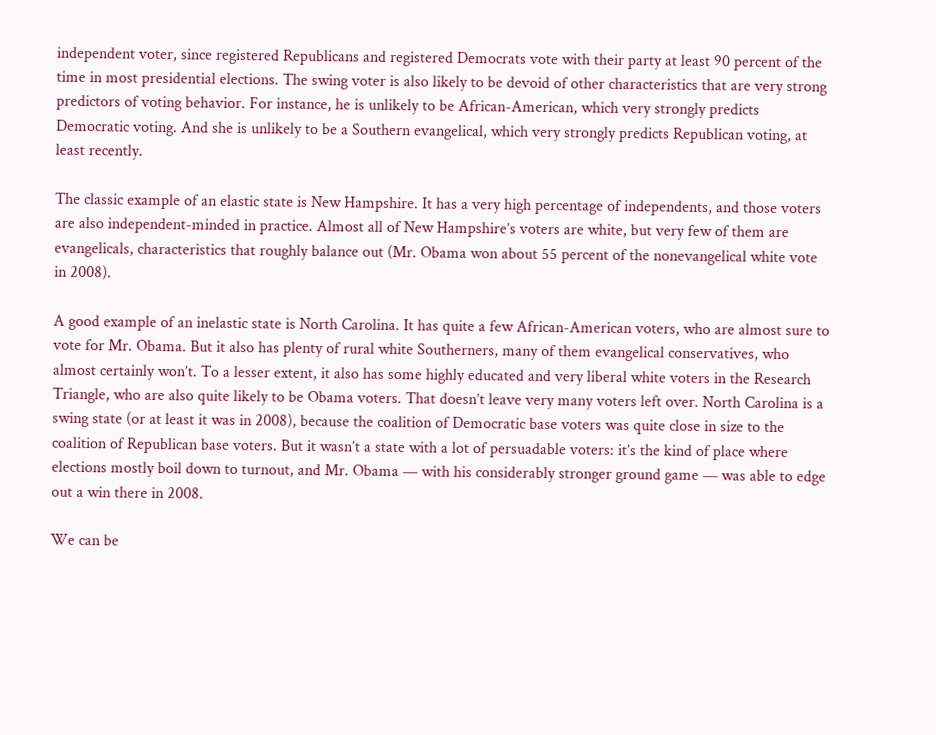independent voter, since registered Republicans and registered Democrats vote with their party at least 90 percent of the time in most presidential elections. The swing voter is also likely to be devoid of other characteristics that are very strong predictors of voting behavior. For instance, he is unlikely to be African-American, which very strongly predicts Democratic voting. And she is unlikely to be a Southern evangelical, which very strongly predicts Republican voting, at least recently.

The classic example of an elastic state is New Hampshire. It has a very high percentage of independents, and those voters are also independent-minded in practice. Almost all of New Hampshire’s voters are white, but very few of them are evangelicals, characteristics that roughly balance out (Mr. Obama won about 55 percent of the nonevangelical white vote in 2008).

A good example of an inelastic state is North Carolina. It has quite a few African-American voters, who are almost sure to vote for Mr. Obama. But it also has plenty of rural white Southerners, many of them evangelical conservatives, who almost certainly won’t. To a lesser extent, it also has some highly educated and very liberal white voters in the Research Triangle, who are also quite likely to be Obama voters. That doesn’t leave very many voters left over. North Carolina is a swing state (or at least it was in 2008), because the coalition of Democratic base voters was quite close in size to the coalition of Republican base voters. But it wasn’t a state with a lot of persuadable voters: it’s the kind of place where elections mostly boil down to turnout, and Mr. Obama — with his considerably stronger ground game — was able to edge out a win there in 2008.

We can be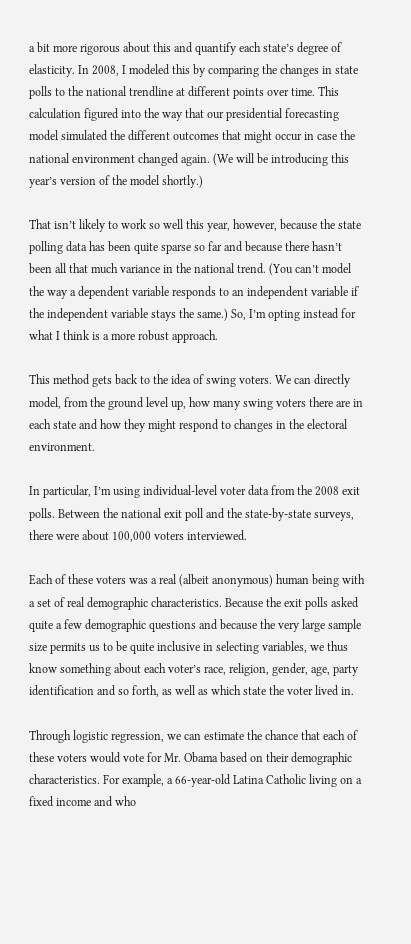a bit more rigorous about this and quantify each state’s degree of elasticity. In 2008, I modeled this by comparing the changes in state polls to the national trendline at different points over time. This calculation figured into the way that our presidential forecasting model simulated the different outcomes that might occur in case the national environment changed again. (We will be introducing this year’s version of the model shortly.)

That isn’t likely to work so well this year, however, because the state polling data has been quite sparse so far and because there hasn’t been all that much variance in the national trend. (You can’t model the way a dependent variable responds to an independent variable if the independent variable stays the same.) So, I’m opting instead for what I think is a more robust approach.

This method gets back to the idea of swing voters. We can directly model, from the ground level up, how many swing voters there are in each state and how they might respond to changes in the electoral environment.

In particular, I’m using individual-level voter data from the 2008 exit polls. Between the national exit poll and the state-by-state surveys, there were about 100,000 voters interviewed.

Each of these voters was a real (albeit anonymous) human being with a set of real demographic characteristics. Because the exit polls asked quite a few demographic questions and because the very large sample size permits us to be quite inclusive in selecting variables, we thus know something about each voter’s race, religion, gender, age, party identification and so forth, as well as which state the voter lived in.

Through logistic regression, we can estimate the chance that each of these voters would vote for Mr. Obama based on their demographic characteristics. For example, a 66-year-old Latina Catholic living on a fixed income and who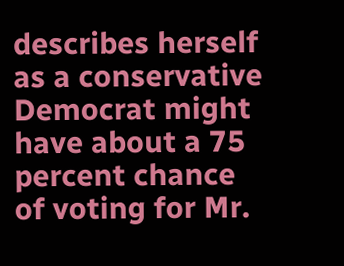describes herself as a conservative Democrat might have about a 75 percent chance of voting for Mr.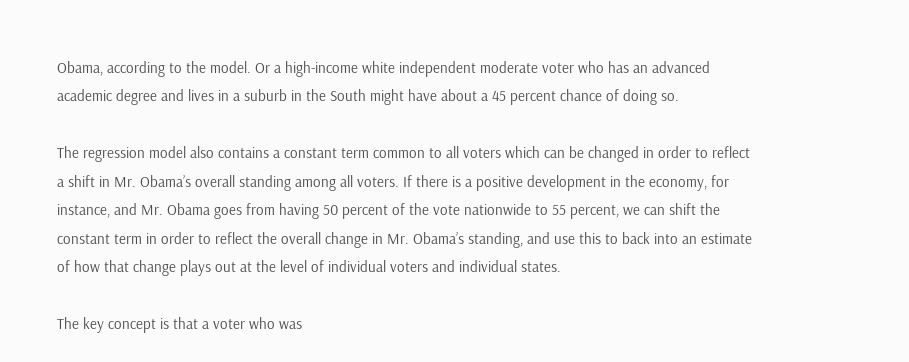Obama, according to the model. Or a high-income white independent moderate voter who has an advanced academic degree and lives in a suburb in the South might have about a 45 percent chance of doing so.

The regression model also contains a constant term common to all voters which can be changed in order to reflect a shift in Mr. Obama’s overall standing among all voters. If there is a positive development in the economy, for instance, and Mr. Obama goes from having 50 percent of the vote nationwide to 55 percent, we can shift the constant term in order to reflect the overall change in Mr. Obama’s standing, and use this to back into an estimate of how that change plays out at the level of individual voters and individual states.

The key concept is that a voter who was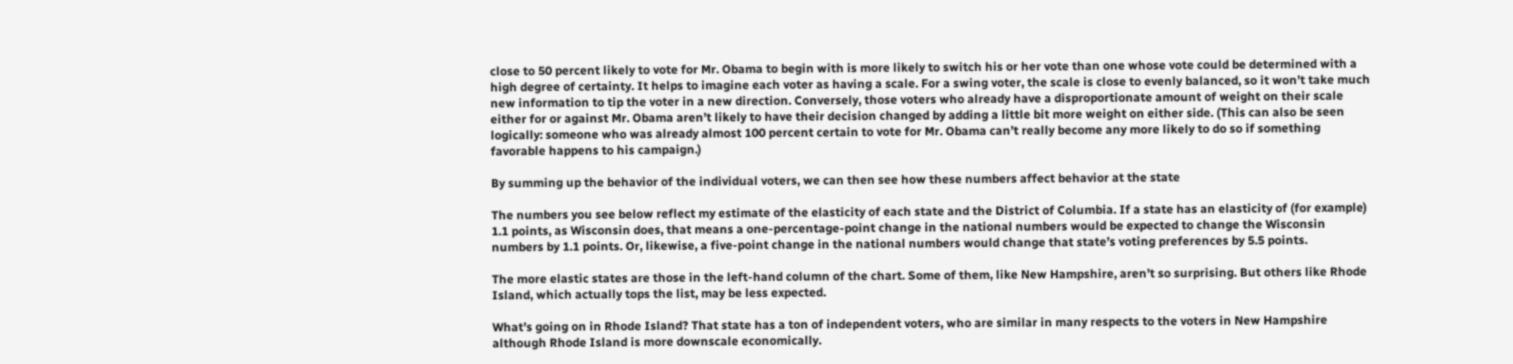close to 50 percent likely to vote for Mr. Obama to begin with is more likely to switch his or her vote than one whose vote could be determined with a high degree of certainty. It helps to imagine each voter as having a scale. For a swing voter, the scale is close to evenly balanced, so it won’t take much new information to tip the voter in a new direction. Conversely, those voters who already have a disproportionate amount of weight on their scale either for or against Mr. Obama aren’t likely to have their decision changed by adding a little bit more weight on either side. (This can also be seen logically: someone who was already almost 100 percent certain to vote for Mr. Obama can’t really become any more likely to do so if something favorable happens to his campaign.)

By summing up the behavior of the individual voters, we can then see how these numbers affect behavior at the state

The numbers you see below reflect my estimate of the elasticity of each state and the District of Columbia. If a state has an elasticity of (for example) 1.1 points, as Wisconsin does, that means a one-percentage-point change in the national numbers would be expected to change the Wisconsin numbers by 1.1 points. Or, likewise, a five-point change in the national numbers would change that state’s voting preferences by 5.5 points.

The more elastic states are those in the left-hand column of the chart. Some of them, like New Hampshire, aren’t so surprising. But others like Rhode Island, which actually tops the list, may be less expected.

What’s going on in Rhode Island? That state has a ton of independent voters, who are similar in many respects to the voters in New Hampshire although Rhode Island is more downscale economically.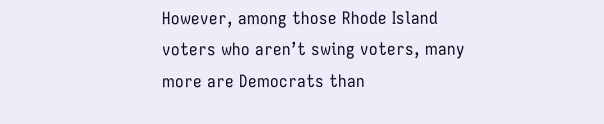However, among those Rhode Island voters who aren’t swing voters, many more are Democrats than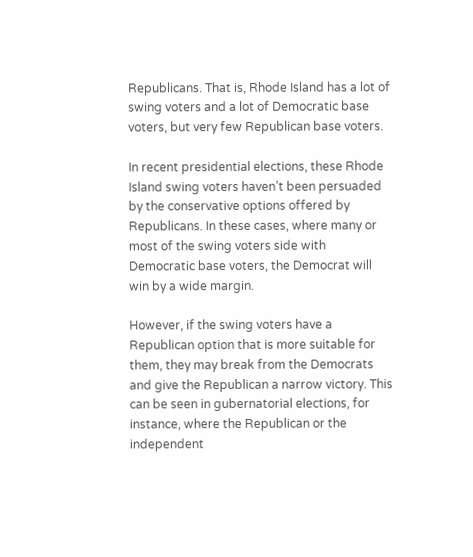Republicans. That is, Rhode Island has a lot of swing voters and a lot of Democratic base voters, but very few Republican base voters.

In recent presidential elections, these Rhode Island swing voters haven’t been persuaded by the conservative options offered by Republicans. In these cases, where many or most of the swing voters side with Democratic base voters, the Democrat will win by a wide margin.

However, if the swing voters have a Republican option that is more suitable for them, they may break from the Democrats and give the Republican a narrow victory. This can be seen in gubernatorial elections, for instance, where the Republican or the independent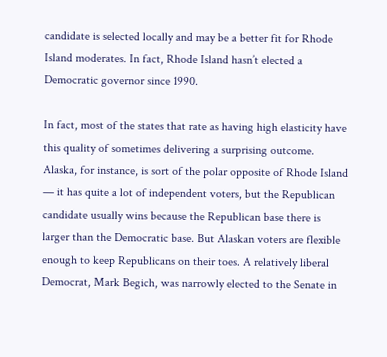candidate is selected locally and may be a better fit for Rhode Island moderates. In fact, Rhode Island hasn’t elected a Democratic governor since 1990.

In fact, most of the states that rate as having high elasticity have this quality of sometimes delivering a surprising outcome. Alaska, for instance, is sort of the polar opposite of Rhode Island — it has quite a lot of independent voters, but the Republican candidate usually wins because the Republican base there is larger than the Democratic base. But Alaskan voters are flexible enough to keep Republicans on their toes. A relatively liberal Democrat, Mark Begich, was narrowly elected to the Senate in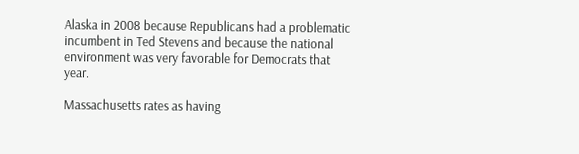Alaska in 2008 because Republicans had a problematic incumbent in Ted Stevens and because the national environment was very favorable for Democrats that year.

Massachusetts rates as having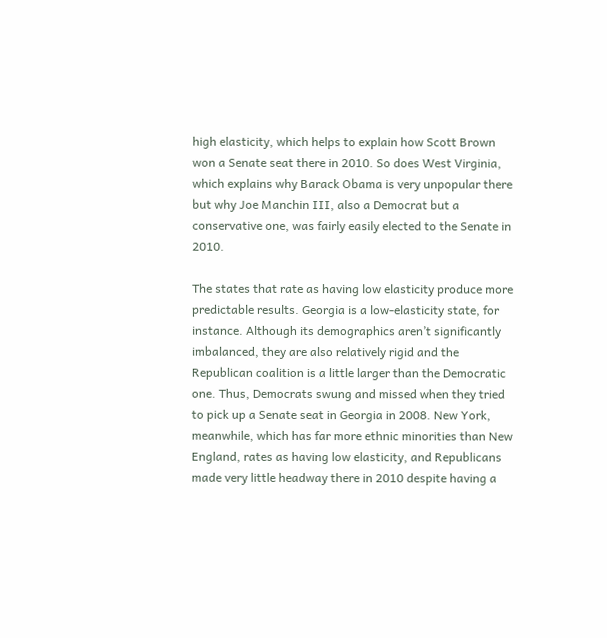high elasticity, which helps to explain how Scott Brown won a Senate seat there in 2010. So does West Virginia, which explains why Barack Obama is very unpopular there but why Joe Manchin III, also a Democrat but a conservative one, was fairly easily elected to the Senate in 2010.

The states that rate as having low elasticity produce more predictable results. Georgia is a low-elasticity state, for instance. Although its demographics aren’t significantly imbalanced, they are also relatively rigid and the Republican coalition is a little larger than the Democratic one. Thus, Democrats swung and missed when they tried to pick up a Senate seat in Georgia in 2008. New York, meanwhile, which has far more ethnic minorities than New England, rates as having low elasticity, and Republicans made very little headway there in 2010 despite having a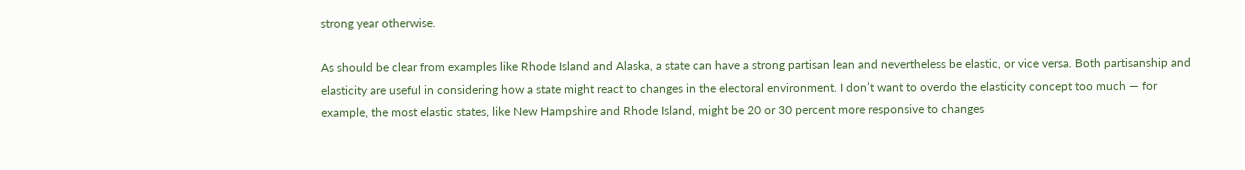strong year otherwise.

As should be clear from examples like Rhode Island and Alaska, a state can have a strong partisan lean and nevertheless be elastic, or vice versa. Both partisanship and elasticity are useful in considering how a state might react to changes in the electoral environment. I don’t want to overdo the elasticity concept too much — for example, the most elastic states, like New Hampshire and Rhode Island, might be 20 or 30 percent more responsive to changes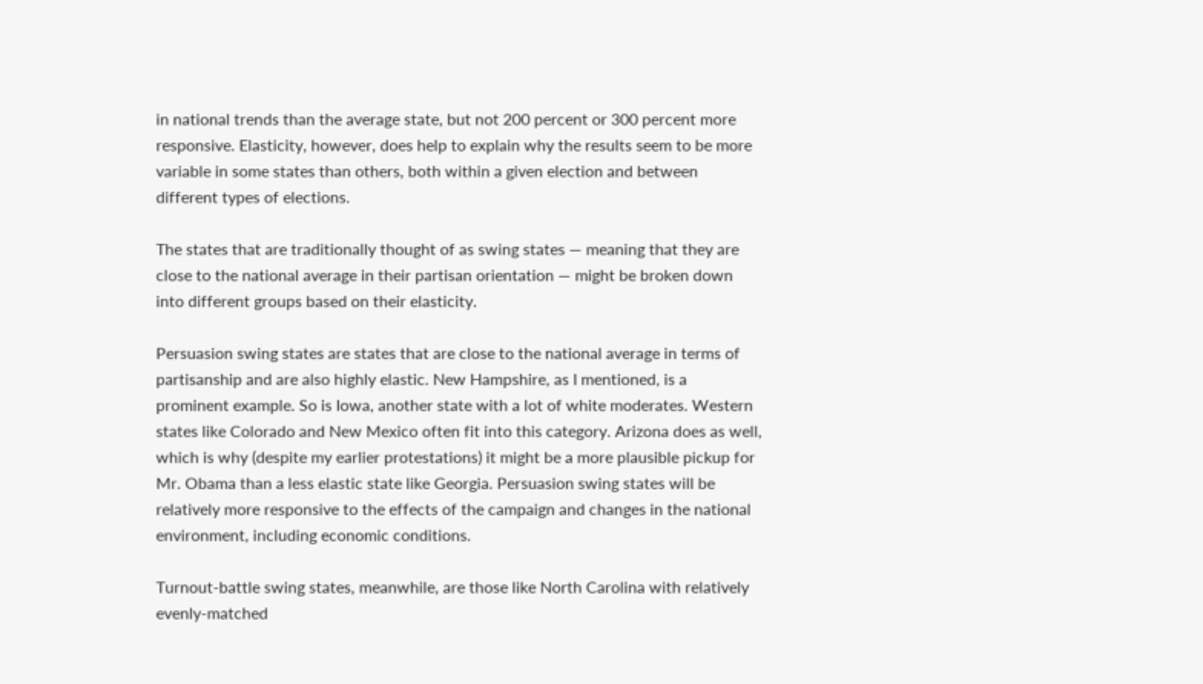in national trends than the average state, but not 200 percent or 300 percent more responsive. Elasticity, however, does help to explain why the results seem to be more variable in some states than others, both within a given election and between different types of elections.

The states that are traditionally thought of as swing states — meaning that they are close to the national average in their partisan orientation — might be broken down into different groups based on their elasticity.

Persuasion swing states are states that are close to the national average in terms of partisanship and are also highly elastic. New Hampshire, as I mentioned, is a prominent example. So is Iowa, another state with a lot of white moderates. Western states like Colorado and New Mexico often fit into this category. Arizona does as well, which is why (despite my earlier protestations) it might be a more plausible pickup for Mr. Obama than a less elastic state like Georgia. Persuasion swing states will be relatively more responsive to the effects of the campaign and changes in the national environment, including economic conditions.

Turnout-battle swing states, meanwhile, are those like North Carolina with relatively evenly-matched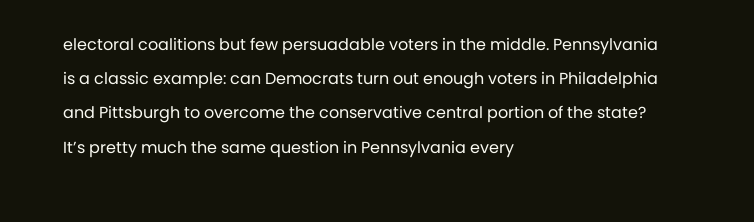electoral coalitions but few persuadable voters in the middle. Pennsylvania is a classic example: can Democrats turn out enough voters in Philadelphia and Pittsburgh to overcome the conservative central portion of the state? It’s pretty much the same question in Pennsylvania every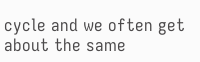cycle and we often get about the same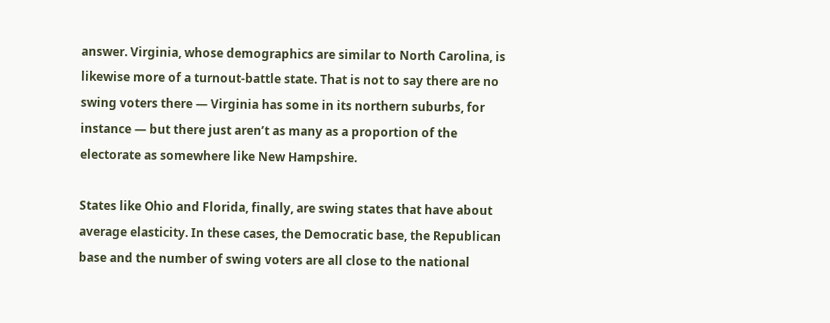answer. Virginia, whose demographics are similar to North Carolina, is likewise more of a turnout-battle state. That is not to say there are no swing voters there — Virginia has some in its northern suburbs, for instance — but there just aren’t as many as a proportion of the electorate as somewhere like New Hampshire.

States like Ohio and Florida, finally, are swing states that have about average elasticity. In these cases, the Democratic base, the Republican base and the number of swing voters are all close to the national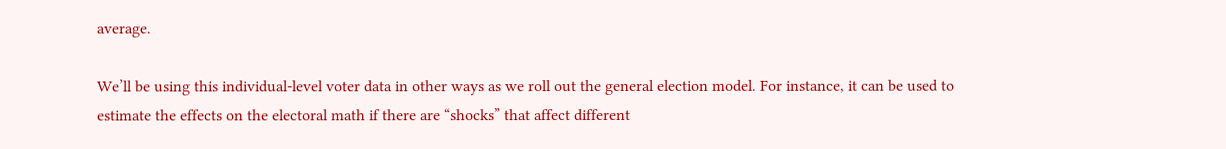average.

We’ll be using this individual-level voter data in other ways as we roll out the general election model. For instance, it can be used to estimate the effects on the electoral math if there are “shocks” that affect different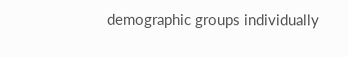demographic groups individually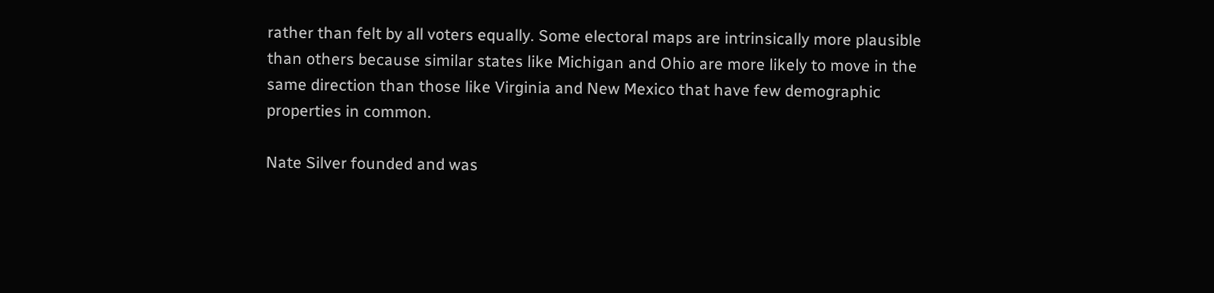rather than felt by all voters equally. Some electoral maps are intrinsically more plausible than others because similar states like Michigan and Ohio are more likely to move in the same direction than those like Virginia and New Mexico that have few demographic properties in common.

Nate Silver founded and was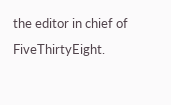the editor in chief of FiveThirtyEight.